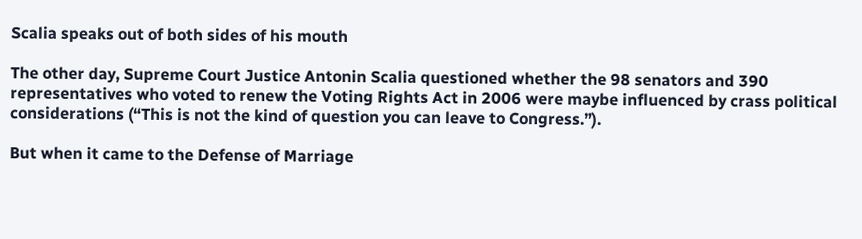Scalia speaks out of both sides of his mouth

The other day, Supreme Court Justice Antonin Scalia questioned whether the 98 senators and 390 representatives who voted to renew the Voting Rights Act in 2006 were maybe influenced by crass political considerations (“This is not the kind of question you can leave to Congress.”).

But when it came to the Defense of Marriage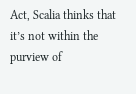Act, Scalia thinks that it’s not within the purview of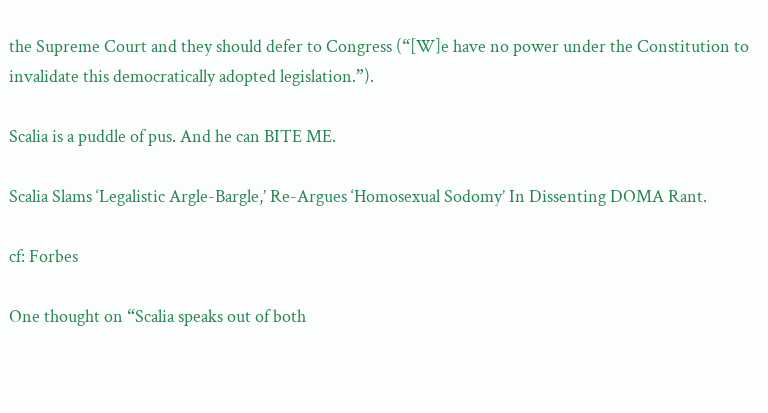the Supreme Court and they should defer to Congress (“[W]e have no power under the Constitution to invalidate this democratically adopted legislation.”).

Scalia is a puddle of pus. And he can BITE ME.

Scalia Slams ‘Legalistic Argle-Bargle,’ Re-Argues ‘Homosexual Sodomy’ In Dissenting DOMA Rant.

cf: Forbes

One thought on “Scalia speaks out of both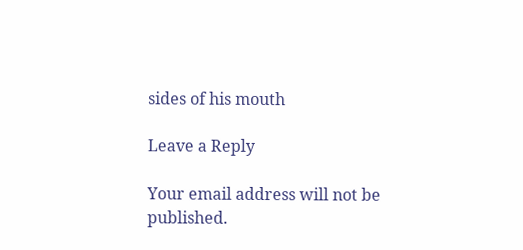sides of his mouth

Leave a Reply

Your email address will not be published.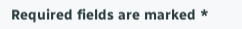Required fields are marked *